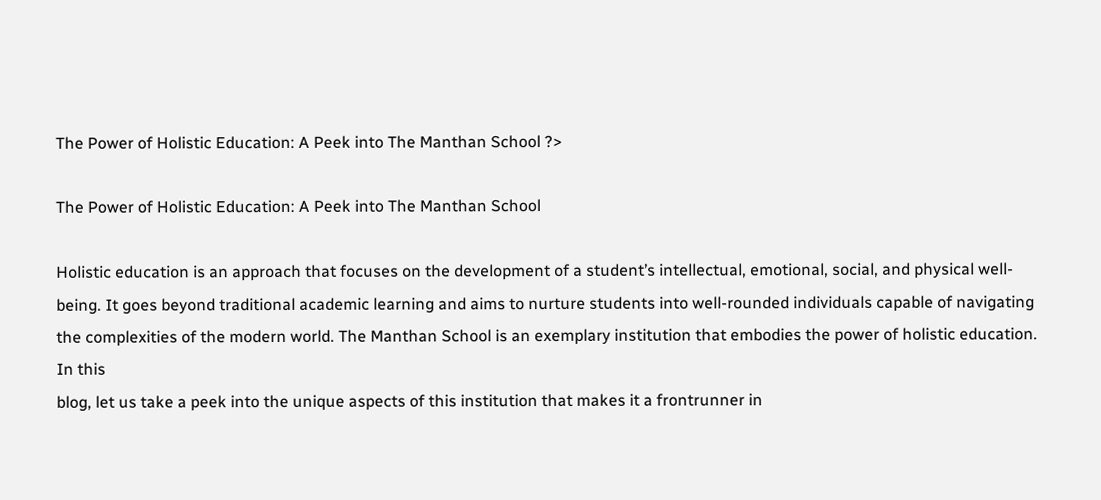The Power of Holistic Education: A Peek into The Manthan School ?>

The Power of Holistic Education: A Peek into The Manthan School

Holistic education is an approach that focuses on the development of a student’s intellectual, emotional, social, and physical well-being. It goes beyond traditional academic learning and aims to nurture students into well-rounded individuals capable of navigating the complexities of the modern world. The Manthan School is an exemplary institution that embodies the power of holistic education. In this
blog, let us take a peek into the unique aspects of this institution that makes it a frontrunner in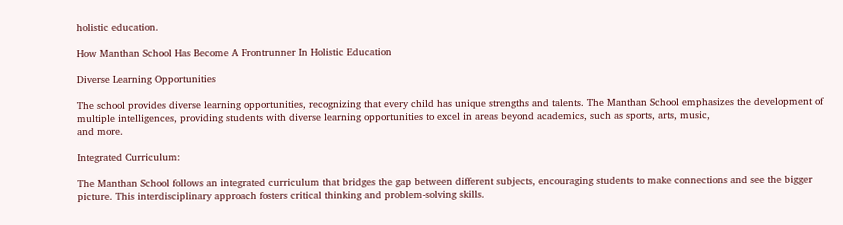holistic education.

How Manthan School Has Become A Frontrunner In Holistic Education

Diverse Learning Opportunities

The school provides diverse learning opportunities, recognizing that every child has unique strengths and talents. The Manthan School emphasizes the development of multiple intelligences, providing students with diverse learning opportunities to excel in areas beyond academics, such as sports, arts, music,
and more.

Integrated Curriculum:

The Manthan School follows an integrated curriculum that bridges the gap between different subjects, encouraging students to make connections and see the bigger picture. This interdisciplinary approach fosters critical thinking and problem-solving skills.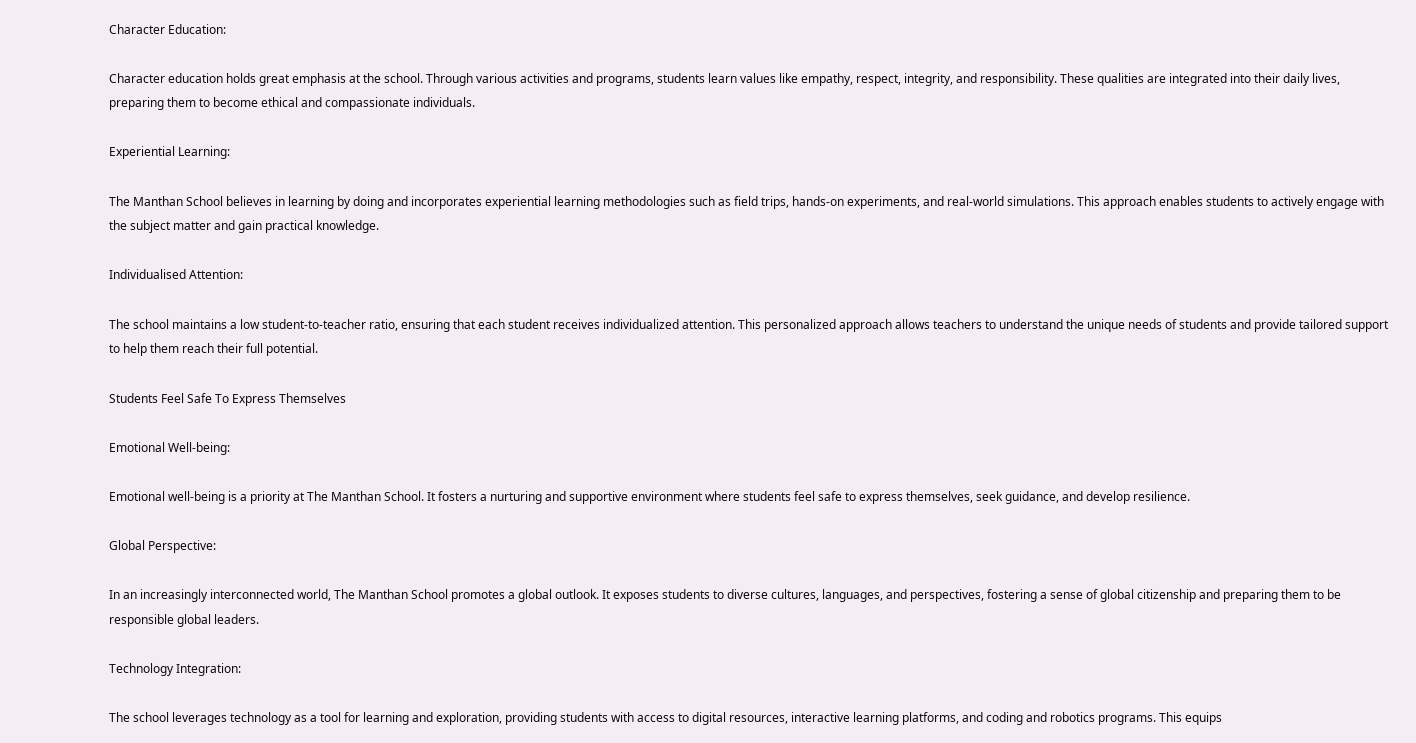Character Education:

Character education holds great emphasis at the school. Through various activities and programs, students learn values like empathy, respect, integrity, and responsibility. These qualities are integrated into their daily lives, preparing them to become ethical and compassionate individuals.

Experiential Learning:

The Manthan School believes in learning by doing and incorporates experiential learning methodologies such as field trips, hands-on experiments, and real-world simulations. This approach enables students to actively engage with the subject matter and gain practical knowledge.

Individualised Attention:

The school maintains a low student-to-teacher ratio, ensuring that each student receives individualized attention. This personalized approach allows teachers to understand the unique needs of students and provide tailored support to help them reach their full potential.

Students Feel Safe To Express Themselves

Emotional Well-being:

Emotional well-being is a priority at The Manthan School. It fosters a nurturing and supportive environment where students feel safe to express themselves, seek guidance, and develop resilience.

Global Perspective:

In an increasingly interconnected world, The Manthan School promotes a global outlook. It exposes students to diverse cultures, languages, and perspectives, fostering a sense of global citizenship and preparing them to be responsible global leaders.

Technology Integration:

The school leverages technology as a tool for learning and exploration, providing students with access to digital resources, interactive learning platforms, and coding and robotics programs. This equips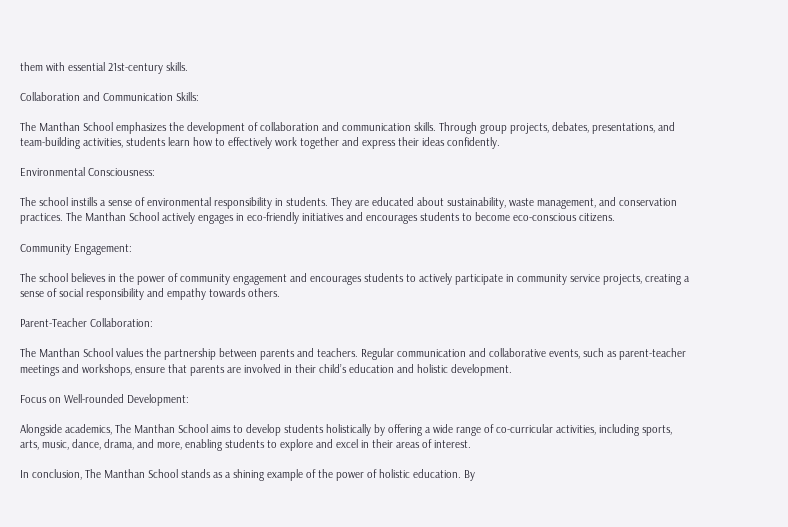them with essential 21st-century skills.

Collaboration and Communication Skills:

The Manthan School emphasizes the development of collaboration and communication skills. Through group projects, debates, presentations, and team-building activities, students learn how to effectively work together and express their ideas confidently.

Environmental Consciousness:

The school instills a sense of environmental responsibility in students. They are educated about sustainability, waste management, and conservation practices. The Manthan School actively engages in eco-friendly initiatives and encourages students to become eco-conscious citizens.

Community Engagement:

The school believes in the power of community engagement and encourages students to actively participate in community service projects, creating a sense of social responsibility and empathy towards others.

Parent-Teacher Collaboration:

The Manthan School values the partnership between parents and teachers. Regular communication and collaborative events, such as parent-teacher meetings and workshops, ensure that parents are involved in their child’s education and holistic development.

Focus on Well-rounded Development:

Alongside academics, The Manthan School aims to develop students holistically by offering a wide range of co-curricular activities, including sports, arts, music, dance, drama, and more, enabling students to explore and excel in their areas of interest.

In conclusion, The Manthan School stands as a shining example of the power of holistic education. By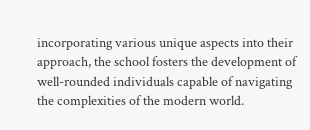incorporating various unique aspects into their approach, the school fosters the development of well-rounded individuals capable of navigating the complexities of the modern world.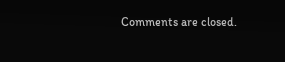Comments are closed.